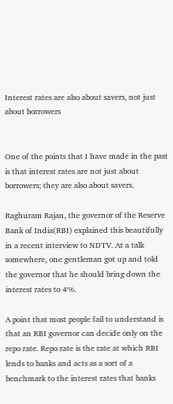Interest rates are also about savers, not just about borrowers


One of the points that I have made in the past is that interest rates are not just about borrowers; they are also about savers.

Raghuram Rajan, the governor of the Reserve Bank of India(RBI) explained this beautifully in a recent interview to NDTV. At a talk somewhere, one gentleman got up and told the governor that he should bring down the interest rates to 4%.

A point that most people fail to understand is that an RBI governor can decide only on the repo rate. Repo rate is the rate at which RBI lends to banks and acts as a sort of a benchmark to the interest rates that banks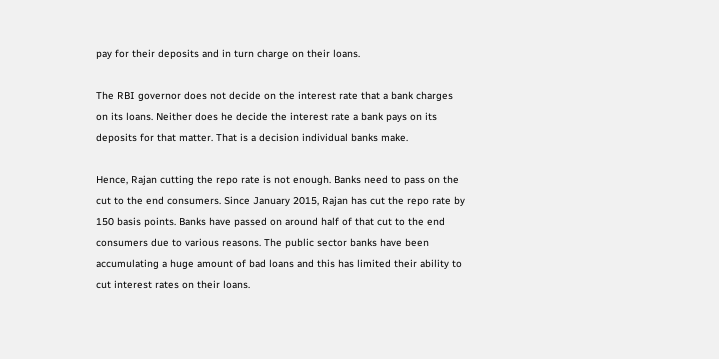pay for their deposits and in turn charge on their loans.

The RBI governor does not decide on the interest rate that a bank charges on its loans. Neither does he decide the interest rate a bank pays on its deposits for that matter. That is a decision individual banks make.

Hence, Rajan cutting the repo rate is not enough. Banks need to pass on the cut to the end consumers. Since January 2015, Rajan has cut the repo rate by 150 basis points. Banks have passed on around half of that cut to the end consumers due to various reasons. The public sector banks have been accumulating a huge amount of bad loans and this has limited their ability to cut interest rates on their loans.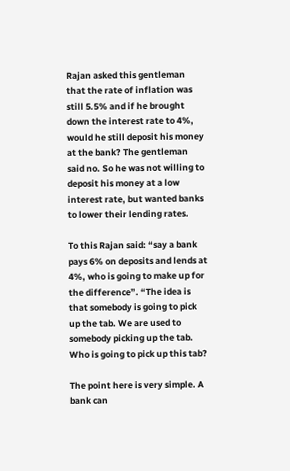Rajan asked this gentleman that the rate of inflation was still 5.5% and if he brought down the interest rate to 4%, would he still deposit his money at the bank? The gentleman said no. So he was not willing to deposit his money at a low interest rate, but wanted banks to lower their lending rates.

To this Rajan said: “say a bank pays 6% on deposits and lends at 4%, who is going to make up for the difference”. “The idea is that somebody is going to pick up the tab. We are used to somebody picking up the tab. Who is going to pick up this tab?

The point here is very simple. A bank can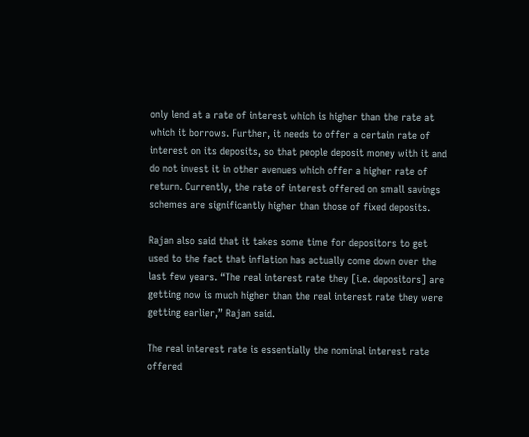only lend at a rate of interest which is higher than the rate at which it borrows. Further, it needs to offer a certain rate of interest on its deposits, so that people deposit money with it and do not invest it in other avenues which offer a higher rate of return. Currently, the rate of interest offered on small savings schemes are significantly higher than those of fixed deposits.

Rajan also said that it takes some time for depositors to get used to the fact that inflation has actually come down over the last few years. “The real interest rate they [i.e. depositors] are getting now is much higher than the real interest rate they were getting earlier,” Rajan said.

The real interest rate is essentially the nominal interest rate offered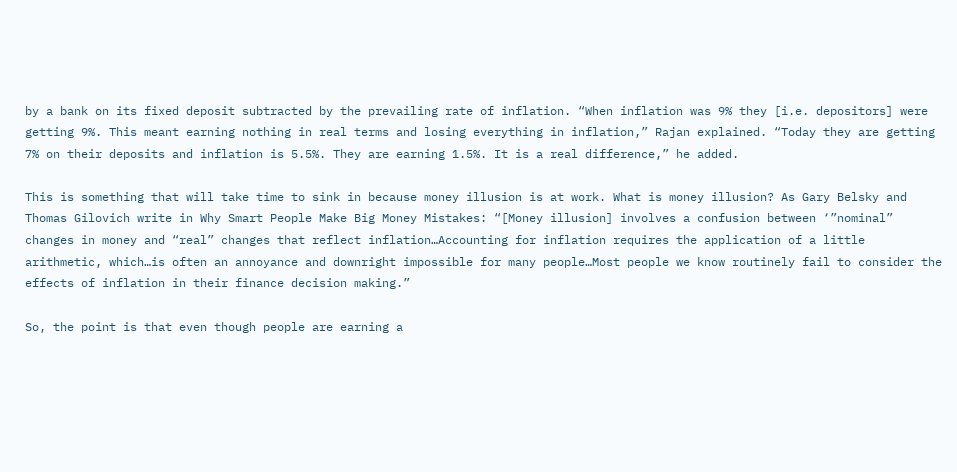by a bank on its fixed deposit subtracted by the prevailing rate of inflation. “When inflation was 9% they [i.e. depositors] were getting 9%. This meant earning nothing in real terms and losing everything in inflation,” Rajan explained. “Today they are getting 7% on their deposits and inflation is 5.5%. They are earning 1.5%. It is a real difference,” he added.

This is something that will take time to sink in because money illusion is at work. What is money illusion? As Gary Belsky and Thomas Gilovich write in Why Smart People Make Big Money Mistakes: “[Money illusion] involves a confusion between ‘”nominal” changes in money and “real” changes that reflect inflation…Accounting for inflation requires the application of a little arithmetic, which…is often an annoyance and downright impossible for many people…Most people we know routinely fail to consider the effects of inflation in their finance decision making.”

So, the point is that even though people are earning a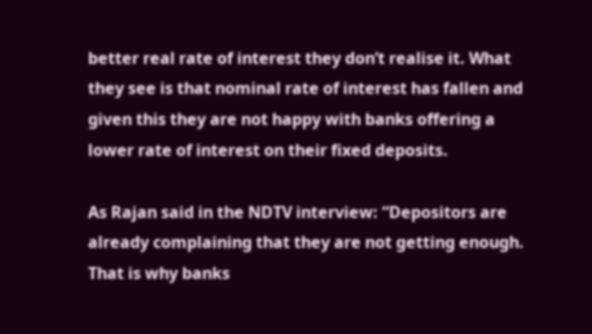better real rate of interest they don’t realise it. What they see is that nominal rate of interest has fallen and given this they are not happy with banks offering a lower rate of interest on their fixed deposits.

As Rajan said in the NDTV interview: “Depositors are already complaining that they are not getting enough. That is why banks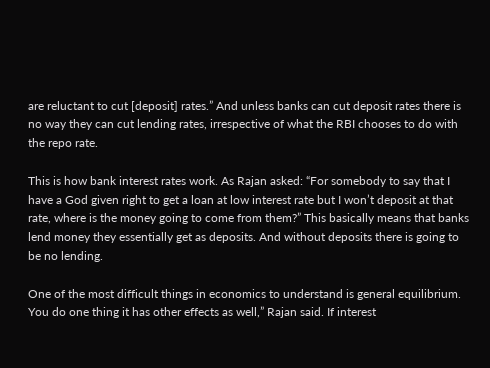are reluctant to cut [deposit] rates.” And unless banks can cut deposit rates there is no way they can cut lending rates, irrespective of what the RBI chooses to do with the repo rate.

This is how bank interest rates work. As Rajan asked: “For somebody to say that I have a God given right to get a loan at low interest rate but I won’t deposit at that rate, where is the money going to come from them?” This basically means that banks lend money they essentially get as deposits. And without deposits there is going to be no lending.

One of the most difficult things in economics to understand is general equilibrium. You do one thing it has other effects as well,” Rajan said. If interest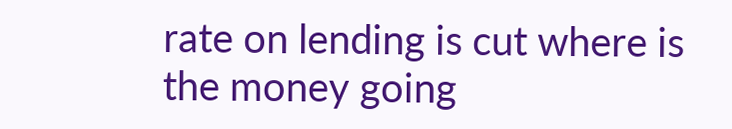rate on lending is cut where is the money going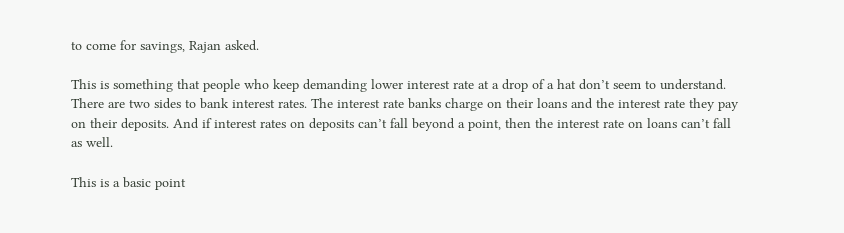to come for savings, Rajan asked.

This is something that people who keep demanding lower interest rate at a drop of a hat don’t seem to understand. There are two sides to bank interest rates. The interest rate banks charge on their loans and the interest rate they pay on their deposits. And if interest rates on deposits can’t fall beyond a point, then the interest rate on loans can’t fall as well.

This is a basic point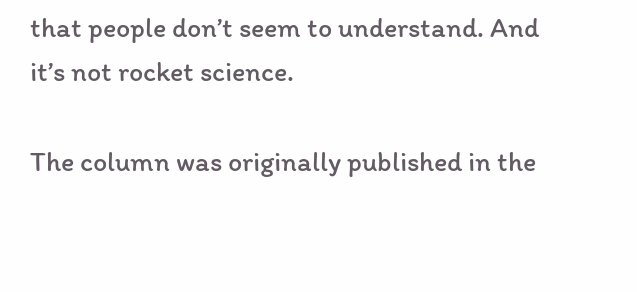that people don’t seem to understand. And it’s not rocket science.

The column was originally published in the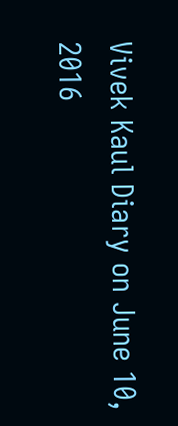Vivek Kaul Diary on June 10, 2016